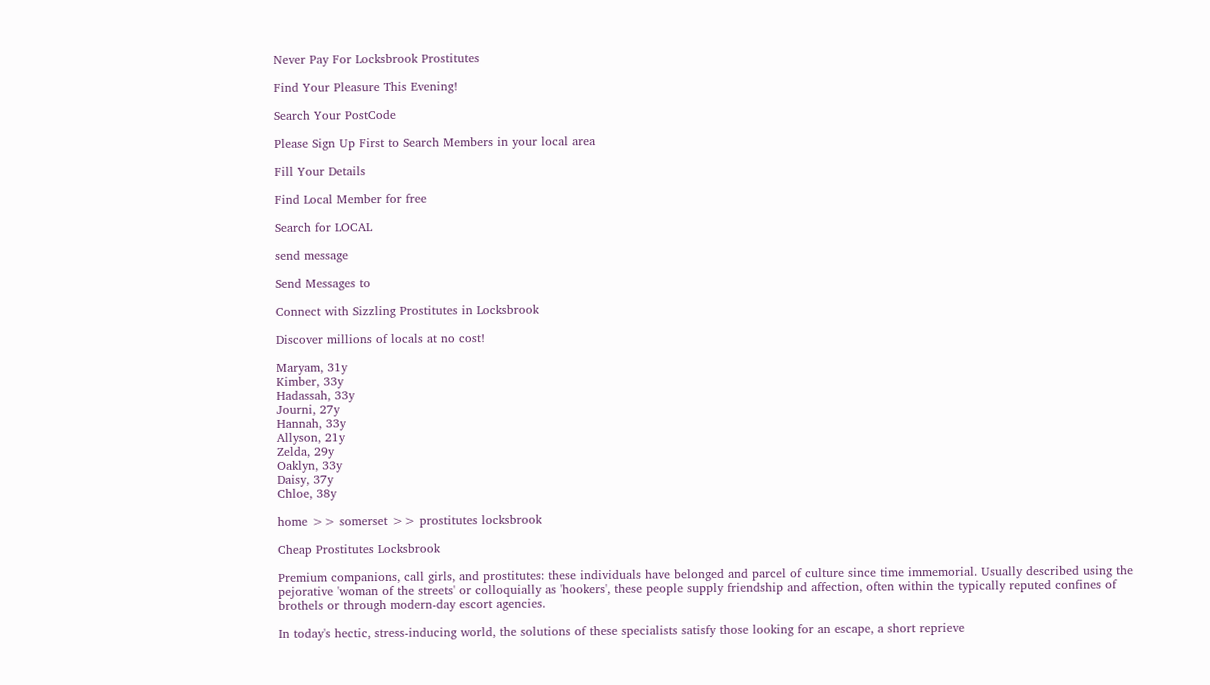Never Pay For Locksbrook Prostitutes

Find Your Pleasure This Evening!

Search Your PostCode

Please Sign Up First to Search Members in your local area

Fill Your Details

Find Local Member for free

Search for LOCAL

send message

Send Messages to

Connect with Sizzling Prostitutes in Locksbrook

Discover millions of locals at no cost!

Maryam, 31y
Kimber, 33y
Hadassah, 33y
Journi, 27y
Hannah, 33y
Allyson, 21y
Zelda, 29y
Oaklyn, 33y
Daisy, 37y
Chloe, 38y

home >> somerset >> prostitutes locksbrook

Cheap Prostitutes Locksbrook

Premium companions, call girls, and prostitutes: these individuals have belonged and parcel of culture since time immemorial. Usually described using the pejorative 'woman of the streets' or colloquially as 'hookers', these people supply friendship and affection, often within the typically reputed confines of brothels or through modern-day escort agencies.

In today's hectic, stress-inducing world, the solutions of these specialists satisfy those looking for an escape, a short reprieve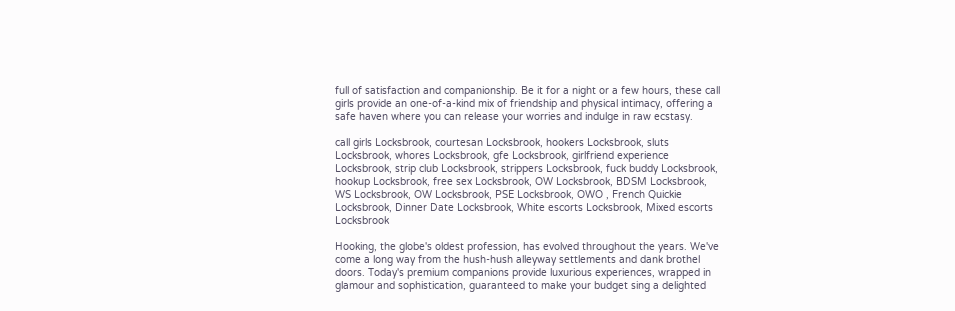full of satisfaction and companionship. Be it for a night or a few hours, these call girls provide an one-of-a-kind mix of friendship and physical intimacy, offering a safe haven where you can release your worries and indulge in raw ecstasy.

call girls Locksbrook, courtesan Locksbrook, hookers Locksbrook, sluts Locksbrook, whores Locksbrook, gfe Locksbrook, girlfriend experience Locksbrook, strip club Locksbrook, strippers Locksbrook, fuck buddy Locksbrook, hookup Locksbrook, free sex Locksbrook, OW Locksbrook, BDSM Locksbrook, WS Locksbrook, OW Locksbrook, PSE Locksbrook, OWO , French Quickie Locksbrook, Dinner Date Locksbrook, White escorts Locksbrook, Mixed escorts Locksbrook

Hooking, the globe's oldest profession, has evolved throughout the years. We've come a long way from the hush-hush alleyway settlements and dank brothel doors. Today's premium companions provide luxurious experiences, wrapped in glamour and sophistication, guaranteed to make your budget sing a delighted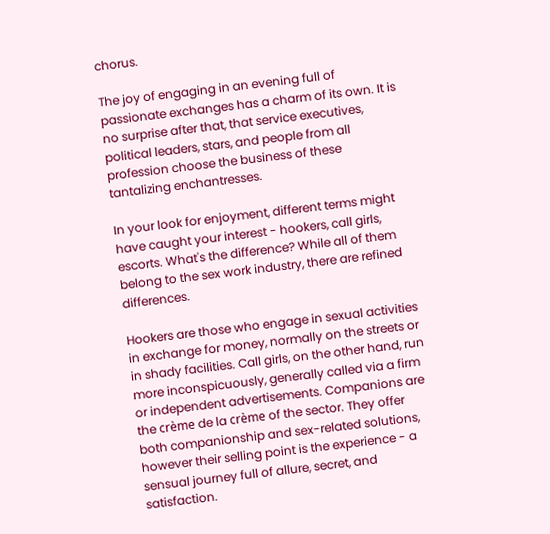chorus.

The joy of engaging in an evening full of passionate exchanges has a charm of its own. It is no surprise after that, that service executives, political leaders, stars, and people from all profession choose the business of these tantalizing enchantresses.

In your look for enjoyment, different terms might have caught your interest - hookers, call girls, escorts. What's the difference? While all of them belong to the sex work industry, there are refined differences.

Hookers are those who engage in sexual activities in exchange for money, normally on the streets or in shady facilities. Call girls, on the other hand, run more inconspicuously, generally called via a firm or independent advertisements. Companions are the crème de la crème of the sector. They offer both companionship and sex-related solutions, however their selling point is the experience - a sensual journey full of allure, secret, and satisfaction.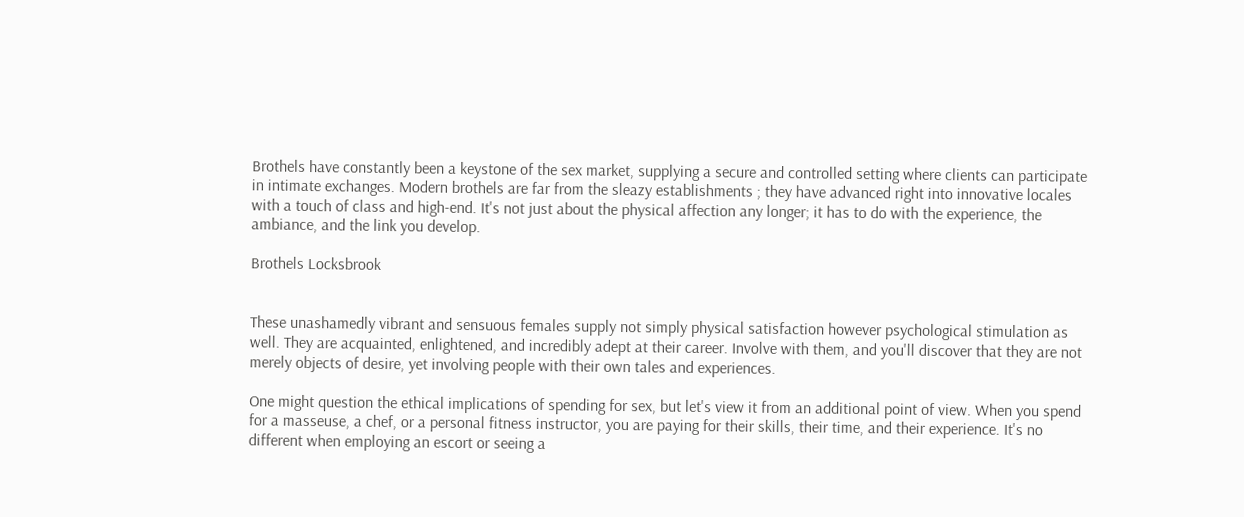Brothels have constantly been a keystone of the sex market, supplying a secure and controlled setting where clients can participate in intimate exchanges. Modern brothels are far from the sleazy establishments ; they have advanced right into innovative locales with a touch of class and high-end. It's not just about the physical affection any longer; it has to do with the experience, the ambiance, and the link you develop.

Brothels Locksbrook


These unashamedly vibrant and sensuous females supply not simply physical satisfaction however psychological stimulation as well. They are acquainted, enlightened, and incredibly adept at their career. Involve with them, and you'll discover that they are not merely objects of desire, yet involving people with their own tales and experiences.

One might question the ethical implications of spending for sex, but let's view it from an additional point of view. When you spend for a masseuse, a chef, or a personal fitness instructor, you are paying for their skills, their time, and their experience. It's no different when employing an escort or seeing a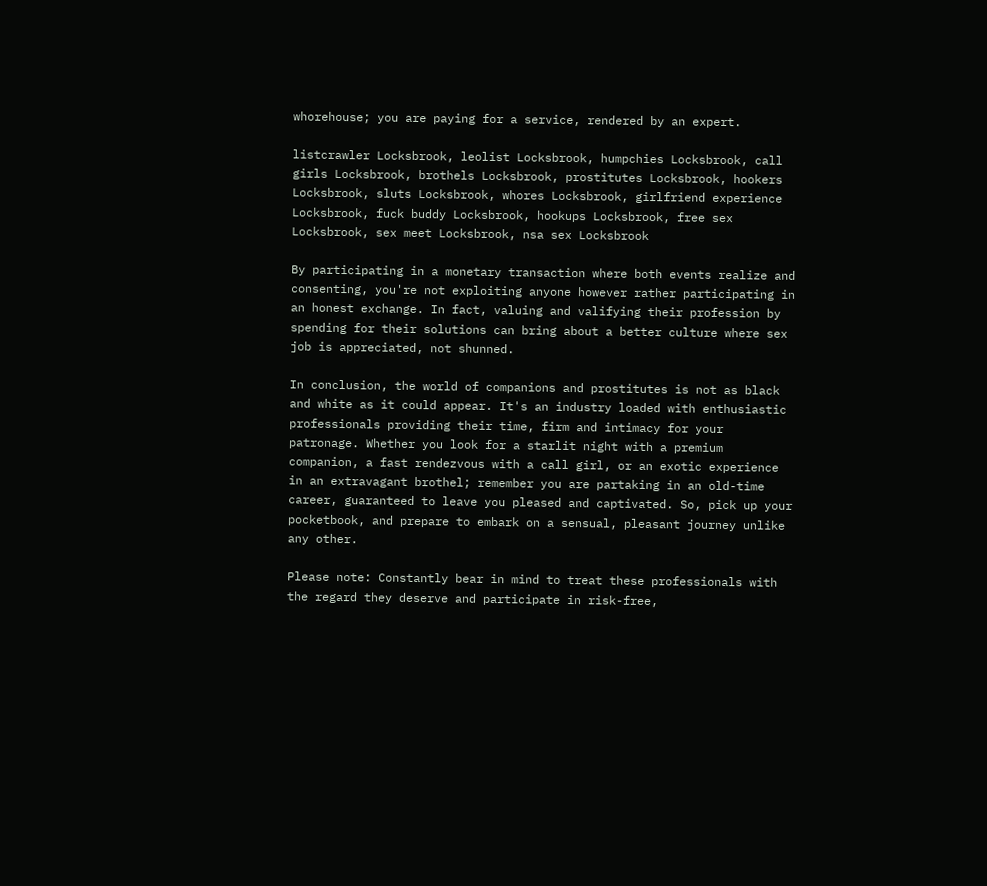whorehouse; you are paying for a service, rendered by an expert.

listcrawler Locksbrook, leolist Locksbrook, humpchies Locksbrook, call girls Locksbrook, brothels Locksbrook, prostitutes Locksbrook, hookers Locksbrook, sluts Locksbrook, whores Locksbrook, girlfriend experience Locksbrook, fuck buddy Locksbrook, hookups Locksbrook, free sex Locksbrook, sex meet Locksbrook, nsa sex Locksbrook

By participating in a monetary transaction where both events realize and consenting, you're not exploiting anyone however rather participating in an honest exchange. In fact, valuing and valifying their profession by spending for their solutions can bring about a better culture where sex job is appreciated, not shunned.

In conclusion, the world of companions and prostitutes is not as black and white as it could appear. It's an industry loaded with enthusiastic professionals providing their time, firm and intimacy for your patronage. Whether you look for a starlit night with a premium companion, a fast rendezvous with a call girl, or an exotic experience in an extravagant brothel; remember you are partaking in an old-time career, guaranteed to leave you pleased and captivated. So, pick up your pocketbook, and prepare to embark on a sensual, pleasant journey unlike any other.

Please note: Constantly bear in mind to treat these professionals with the regard they deserve and participate in risk-free,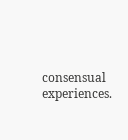consensual experiences.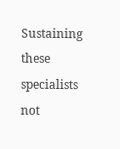Sustaining these specialists not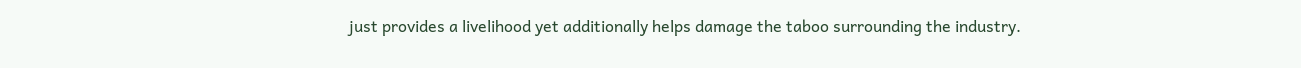just provides a livelihood yet additionally helps damage the taboo surrounding the industry.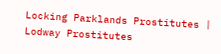Locking Parklands Prostitutes | Lodway Prostitutes